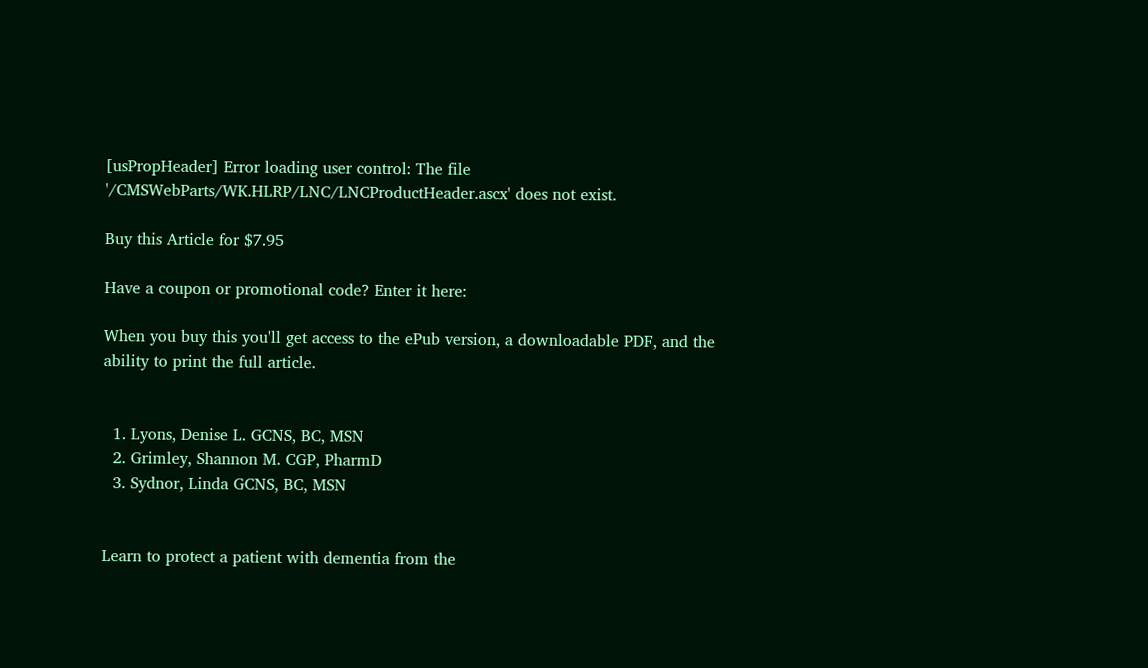[usPropHeader] Error loading user control: The file '/CMSWebParts/WK.HLRP/LNC/LNCProductHeader.ascx' does not exist.

Buy this Article for $7.95

Have a coupon or promotional code? Enter it here:

When you buy this you'll get access to the ePub version, a downloadable PDF, and the ability to print the full article.


  1. Lyons, Denise L. GCNS, BC, MSN
  2. Grimley, Shannon M. CGP, PharmD
  3. Sydnor, Linda GCNS, BC, MSN


Learn to protect a patient with dementia from the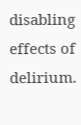disabling effects of delirium.